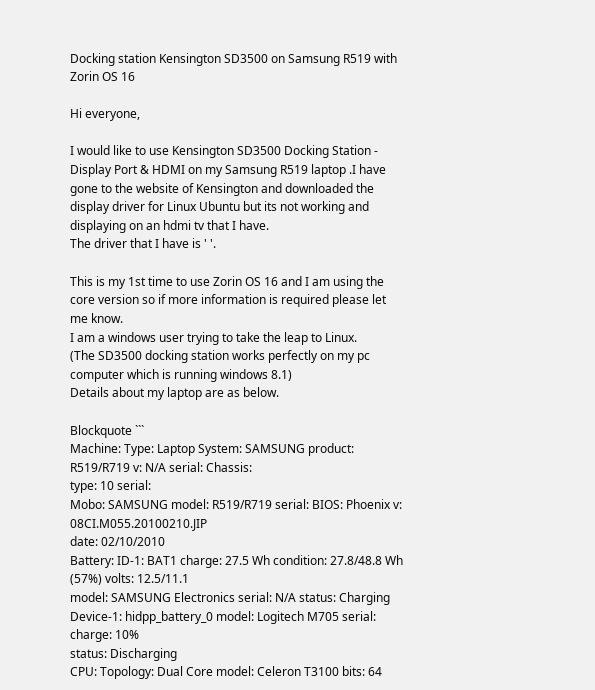Docking station Kensington SD3500 on Samsung R519 with Zorin OS 16

Hi everyone,

I would like to use Kensington SD3500 Docking Station - Display Port & HDMI on my Samsung R519 laptop .I have gone to the website of Kensington and downloaded the display driver for Linux Ubuntu but its not working and displaying on an hdmi tv that I have.
The driver that I have is ' '.

This is my 1st time to use Zorin OS 16 and I am using the core version so if more information is required please let me know.
I am a windows user trying to take the leap to Linux.
(The SD3500 docking station works perfectly on my pc computer which is running windows 8.1)
Details about my laptop are as below.

Blockquote ```
Machine: Type: Laptop System: SAMSUNG product: R519/R719 v: N/A serial: Chassis:
type: 10 serial:
Mobo: SAMSUNG model: R519/R719 serial: BIOS: Phoenix v: 08CI.M055.20100210.JIP
date: 02/10/2010
Battery: ID-1: BAT1 charge: 27.5 Wh condition: 27.8/48.8 Wh (57%) volts: 12.5/11.1
model: SAMSUNG Electronics serial: N/A status: Charging
Device-1: hidpp_battery_0 model: Logitech M705 serial: charge: 10%
status: Discharging
CPU: Topology: Dual Core model: Celeron T3100 bits: 64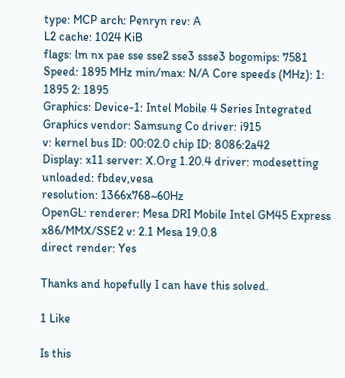type: MCP arch: Penryn rev: A
L2 cache: 1024 KiB
flags: lm nx pae sse sse2 sse3 ssse3 bogomips: 7581
Speed: 1895 MHz min/max: N/A Core speeds (MHz): 1: 1895 2: 1895
Graphics: Device-1: Intel Mobile 4 Series Integrated Graphics vendor: Samsung Co driver: i915
v: kernel bus ID: 00:02.0 chip ID: 8086:2a42
Display: x11 server: X.Org 1.20.4 driver: modesetting unloaded: fbdev,vesa
resolution: 1366x768~60Hz
OpenGL: renderer: Mesa DRI Mobile Intel GM45 Express x86/MMX/SSE2 v: 2.1 Mesa 19.0.8
direct render: Yes

Thanks and hopefully I can have this solved.

1 Like

Is this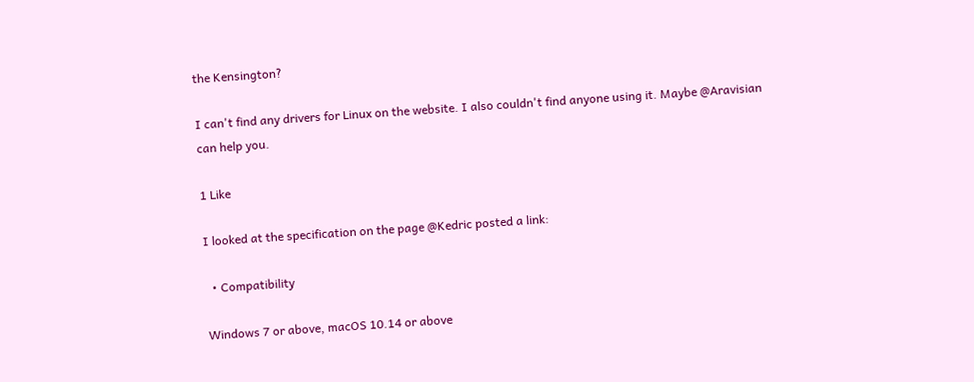the Kensington?

I can't find any drivers for Linux on the website. I also couldn't find anyone using it. Maybe @Aravisian can help you.

1 Like

I looked at the specification on the page @Kedric posted a link:

  • Compatibility

Windows 7 or above, macOS 10.14 or above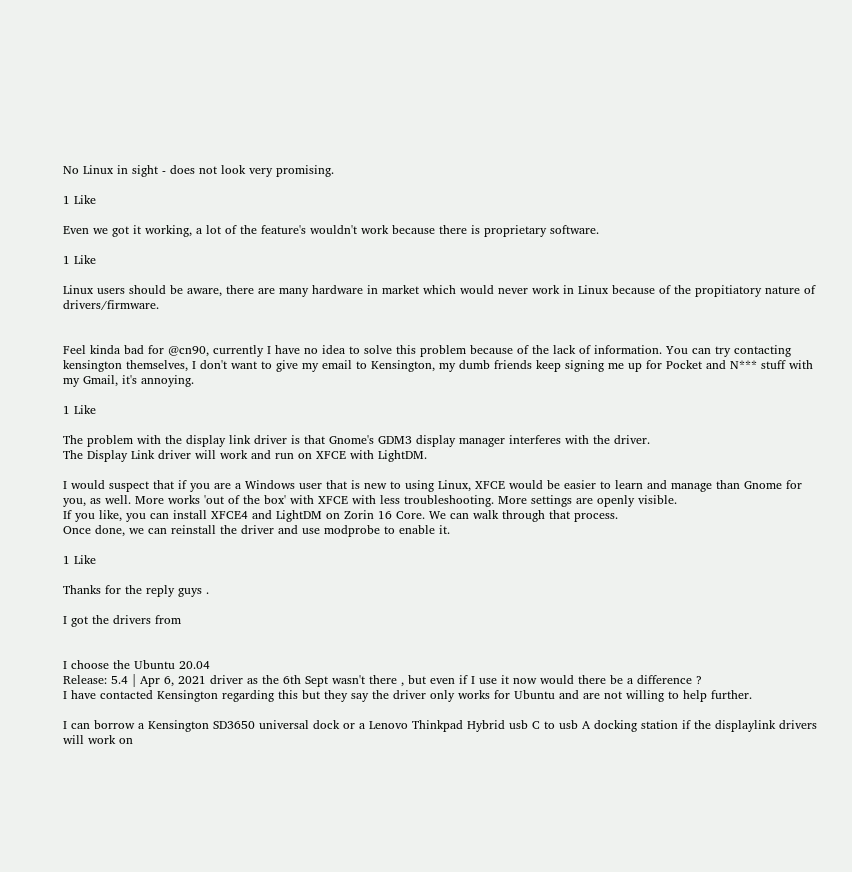No Linux in sight - does not look very promising.

1 Like

Even we got it working, a lot of the feature's wouldn't work because there is proprietary software.

1 Like

Linux users should be aware, there are many hardware in market which would never work in Linux because of the propitiatory nature of drivers/firmware.


Feel kinda bad for @cn90, currently I have no idea to solve this problem because of the lack of information. You can try contacting kensington themselves, I don't want to give my email to Kensington, my dumb friends keep signing me up for Pocket and N*** stuff with my Gmail, it's annoying.

1 Like

The problem with the display link driver is that Gnome's GDM3 display manager interferes with the driver.
The Display Link driver will work and run on XFCE with LightDM.

I would suspect that if you are a Windows user that is new to using Linux, XFCE would be easier to learn and manage than Gnome for you, as well. More works 'out of the box' with XFCE with less troubleshooting. More settings are openly visible.
If you like, you can install XFCE4 and LightDM on Zorin 16 Core. We can walk through that process.
Once done, we can reinstall the driver and use modprobe to enable it.

1 Like

Thanks for the reply guys .

I got the drivers from


I choose the Ubuntu 20.04
Release: 5.4 | Apr 6, 2021 driver as the 6th Sept wasn't there , but even if I use it now would there be a difference ?
I have contacted Kensington regarding this but they say the driver only works for Ubuntu and are not willing to help further.

I can borrow a Kensington SD3650 universal dock or a Lenovo Thinkpad Hybrid usb C to usb A docking station if the displaylink drivers will work on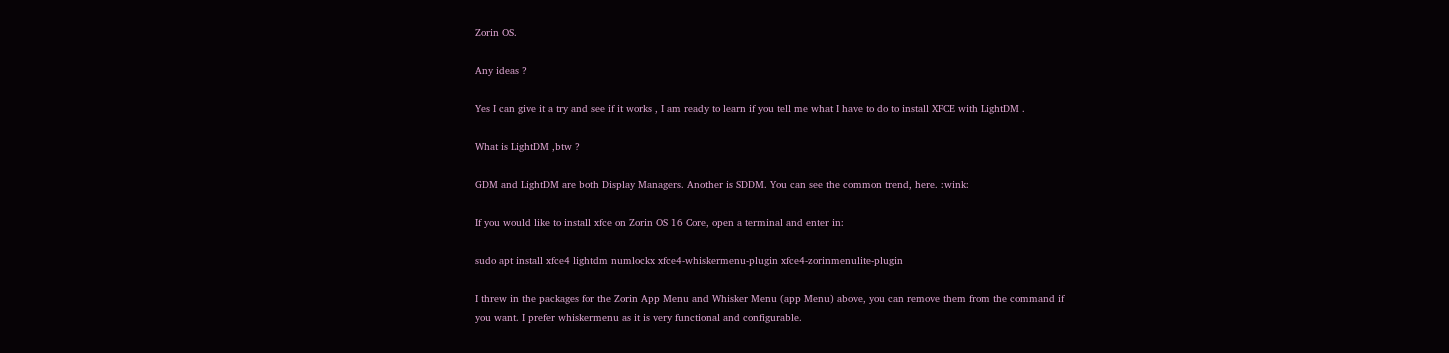Zorin OS.

Any ideas ?

Yes I can give it a try and see if it works , I am ready to learn if you tell me what I have to do to install XFCE with LightDM .

What is LightDM ,btw ?

GDM and LightDM are both Display Managers. Another is SDDM. You can see the common trend, here. :wink:

If you would like to install xfce on Zorin OS 16 Core, open a terminal and enter in:

sudo apt install xfce4 lightdm numlockx xfce4-whiskermenu-plugin xfce4-zorinmenulite-plugin

I threw in the packages for the Zorin App Menu and Whisker Menu (app Menu) above, you can remove them from the command if you want. I prefer whiskermenu as it is very functional and configurable.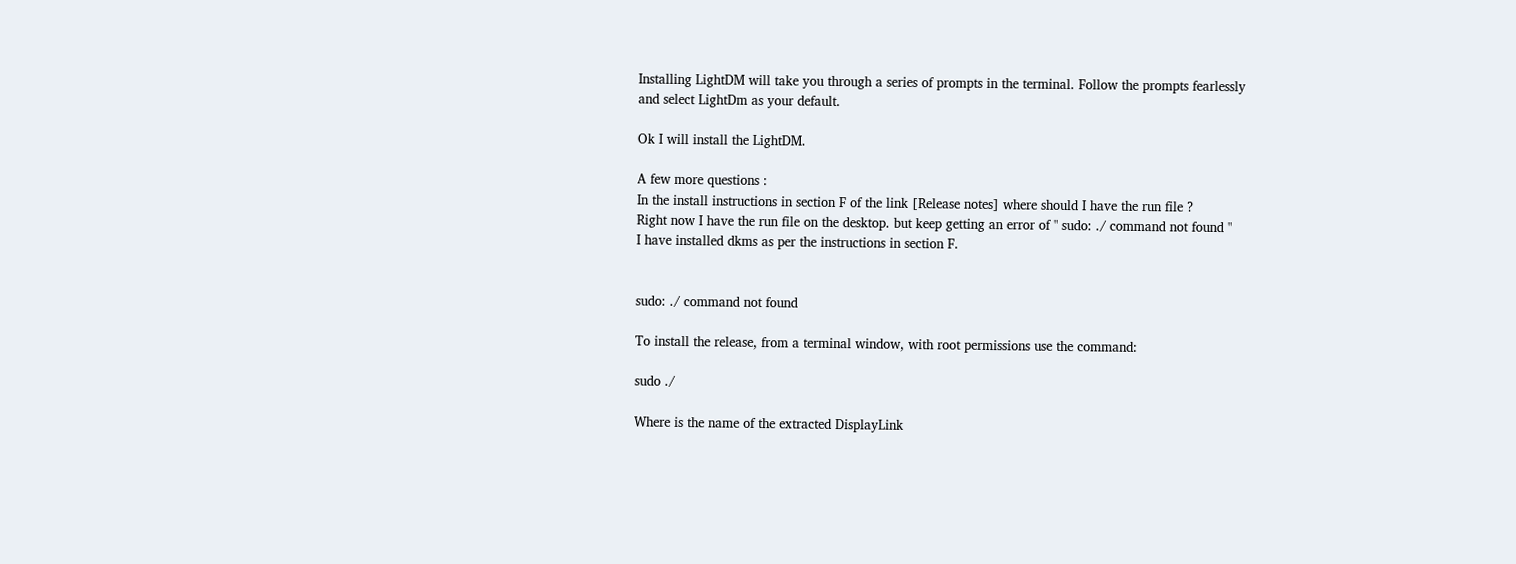Installing LightDM will take you through a series of prompts in the terminal. Follow the prompts fearlessly and select LightDm as your default.

Ok I will install the LightDM.

A few more questions :
In the install instructions in section F of the link [Release notes] where should I have the run file ?
Right now I have the run file on the desktop. but keep getting an error of " sudo: ./ command not found "
I have installed dkms as per the instructions in section F.


sudo: ./ command not found

To install the release, from a terminal window, with root permissions use the command:

sudo ./

Where is the name of the extracted DisplayLink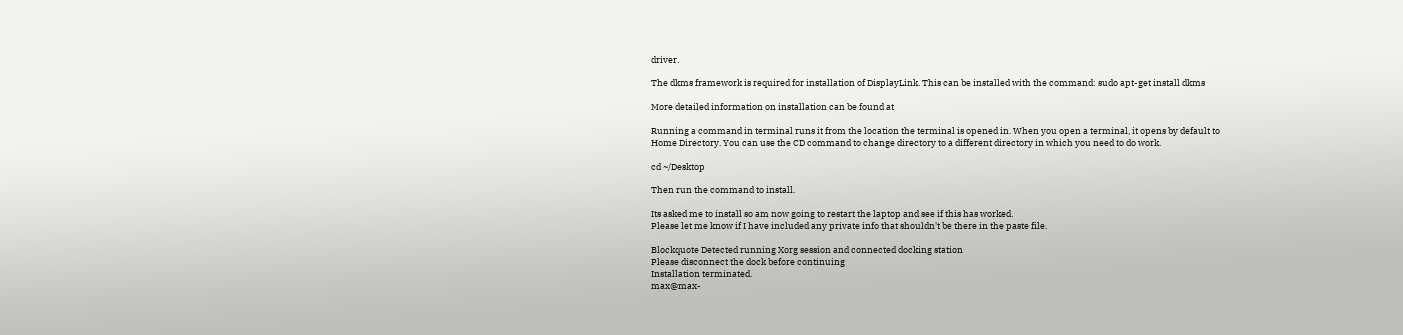driver.

The dkms framework is required for installation of DisplayLink. This can be installed with the command: sudo apt-get install dkms

More detailed information on installation can be found at

Running a command in terminal runs it from the location the terminal is opened in. When you open a terminal, it opens by default to Home Directory. You can use the CD command to change directory to a different directory in which you need to do work.

cd ~/Desktop

Then run the command to install.

Its asked me to install so am now going to restart the laptop and see if this has worked.
Please let me know if I have included any private info that shouldn't be there in the paste file.

Blockquote Detected running Xorg session and connected docking station
Please disconnect the dock before continuing
Installation terminated.
max@max-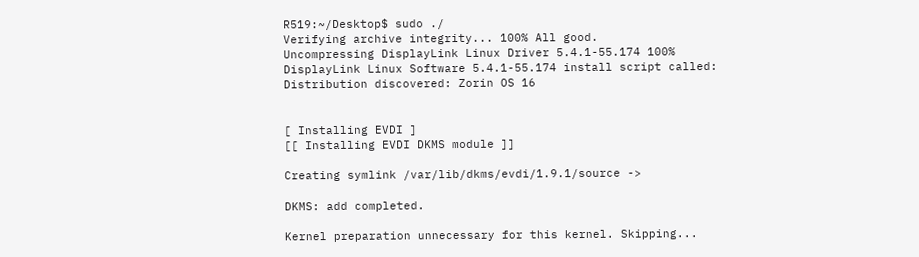R519:~/Desktop$ sudo ./
Verifying archive integrity... 100% All good.
Uncompressing DisplayLink Linux Driver 5.4.1-55.174 100%
DisplayLink Linux Software 5.4.1-55.174 install script called:
Distribution discovered: Zorin OS 16


[ Installing EVDI ]
[[ Installing EVDI DKMS module ]]

Creating symlink /var/lib/dkms/evdi/1.9.1/source ->

DKMS: add completed.

Kernel preparation unnecessary for this kernel. Skipping...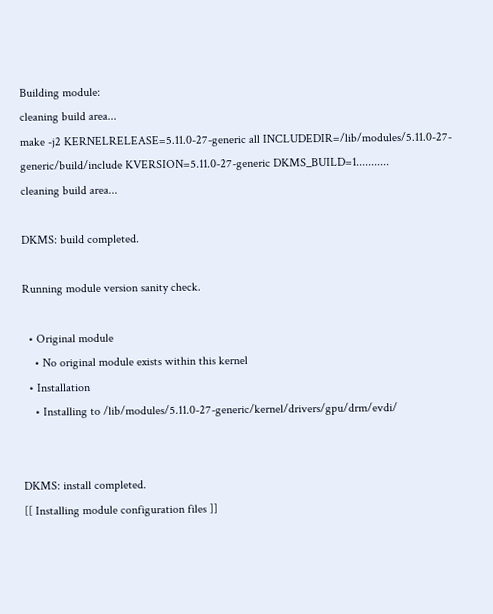Building module:
cleaning build area...
make -j2 KERNELRELEASE=5.11.0-27-generic all INCLUDEDIR=/lib/modules/5.11.0-27-generic/build/include KVERSION=5.11.0-27-generic DKMS_BUILD=1...........
cleaning build area...

DKMS: build completed.

Running module version sanity check.

  • Original module
    • No original module exists within this kernel
  • Installation
    • Installing to /lib/modules/5.11.0-27-generic/kernel/drivers/gpu/drm/evdi/


DKMS: install completed.
[[ Installing module configuration files ]]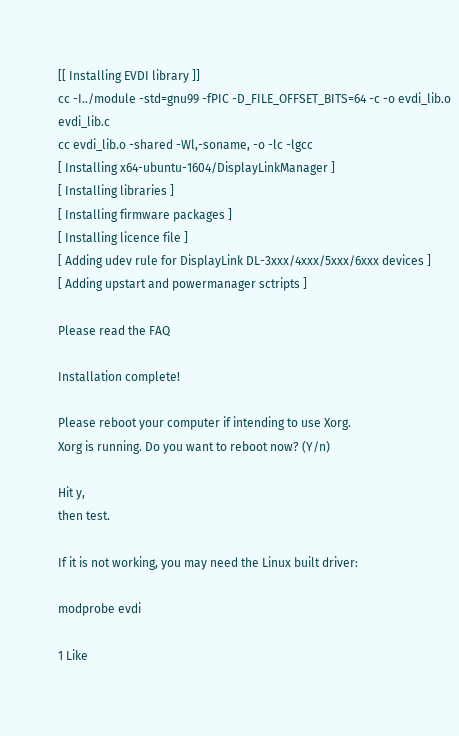[[ Installing EVDI library ]]
cc -I../module -std=gnu99 -fPIC -D_FILE_OFFSET_BITS=64 -c -o evdi_lib.o evdi_lib.c
cc evdi_lib.o -shared -Wl,-soname, -o -lc -lgcc
[ Installing x64-ubuntu-1604/DisplayLinkManager ]
[ Installing libraries ]
[ Installing firmware packages ]
[ Installing licence file ]
[ Adding udev rule for DisplayLink DL-3xxx/4xxx/5xxx/6xxx devices ]
[ Adding upstart and powermanager sctripts ]

Please read the FAQ

Installation complete!

Please reboot your computer if intending to use Xorg.
Xorg is running. Do you want to reboot now? (Y/n)

Hit y,
then test.

If it is not working, you may need the Linux built driver:

modprobe evdi

1 Like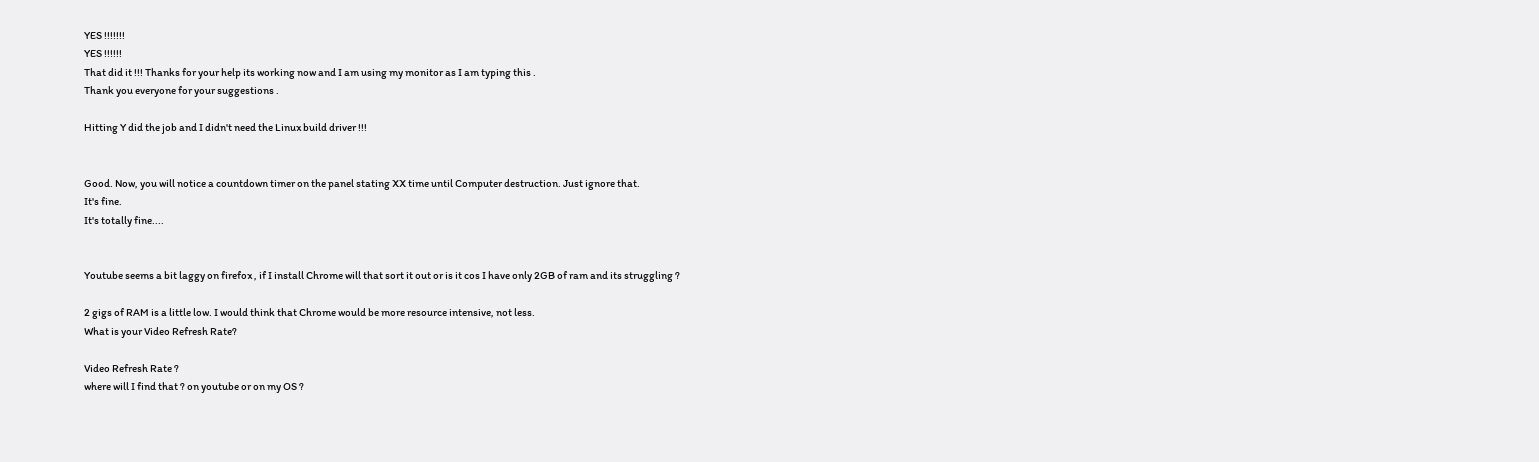YES !!!!!!!
YES !!!!!!
That did it !!! Thanks for your help its working now and I am using my monitor as I am typing this .
Thank you everyone for your suggestions .

Hitting Y did the job and I didn't need the Linux build driver !!!


Good. Now, you will notice a countdown timer on the panel stating XX time until Computer destruction. Just ignore that.
It's fine.
It's totally fine....


Youtube seems a bit laggy on firefox , if I install Chrome will that sort it out or is it cos I have only 2GB of ram and its struggling ?

2 gigs of RAM is a little low. I would think that Chrome would be more resource intensive, not less.
What is your Video Refresh Rate?

Video Refresh Rate ?
where will I find that ? on youtube or on my OS ?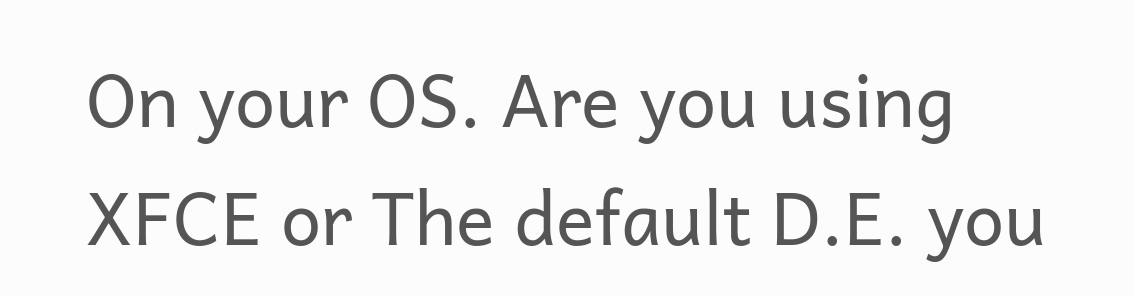On your OS. Are you using XFCE or The default D.E. you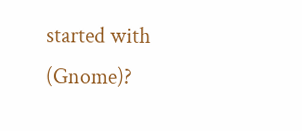started with (Gnome)?